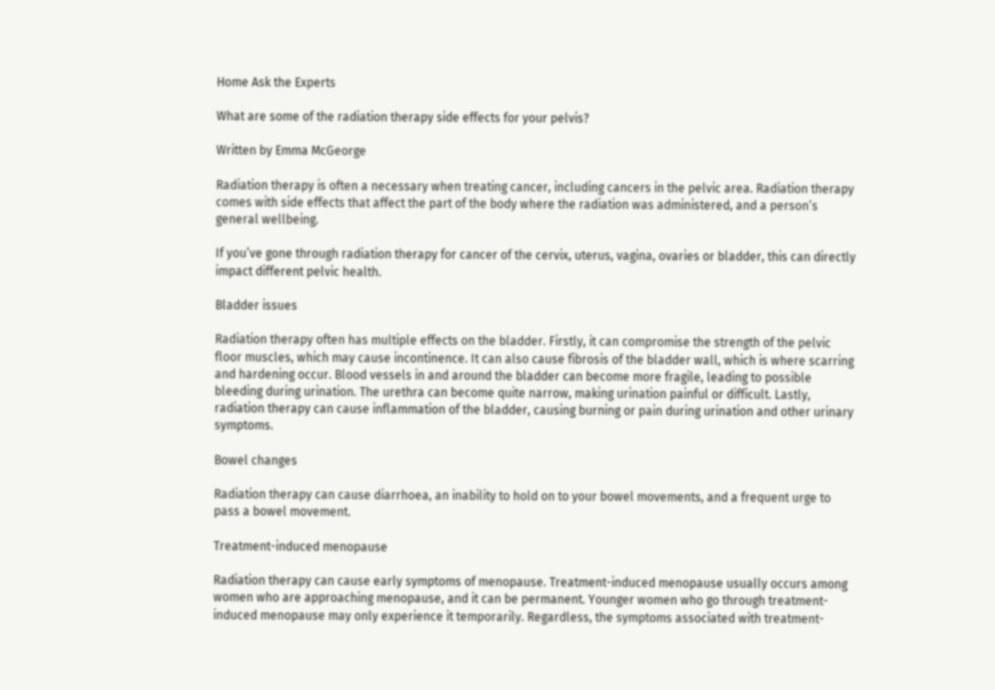Home Ask the Experts

What are some of the radiation therapy side effects for your pelvis?

Written by Emma McGeorge

Radiation therapy is often a necessary when treating cancer, including cancers in the pelvic area. Radiation therapy comes with side effects that affect the part of the body where the radiation was administered, and a person’s general wellbeing.

If you’ve gone through radiation therapy for cancer of the cervix, uterus, vagina, ovaries or bladder, this can directly impact different pelvic health.

Bladder issues

Radiation therapy often has multiple effects on the bladder. Firstly, it can compromise the strength of the pelvic floor muscles, which may cause incontinence. It can also cause fibrosis of the bladder wall, which is where scarring and hardening occur. Blood vessels in and around the bladder can become more fragile, leading to possible bleeding during urination. The urethra can become quite narrow, making urination painful or difficult. Lastly, radiation therapy can cause inflammation of the bladder, causing burning or pain during urination and other urinary symptoms.

Bowel changes

Radiation therapy can cause diarrhoea, an inability to hold on to your bowel movements, and a frequent urge to pass a bowel movement.

Treatment-induced menopause

Radiation therapy can cause early symptoms of menopause. Treatment-induced menopause usually occurs among women who are approaching menopause, and it can be permanent. Younger women who go through treatment-induced menopause may only experience it temporarily. Regardless, the symptoms associated with treatment-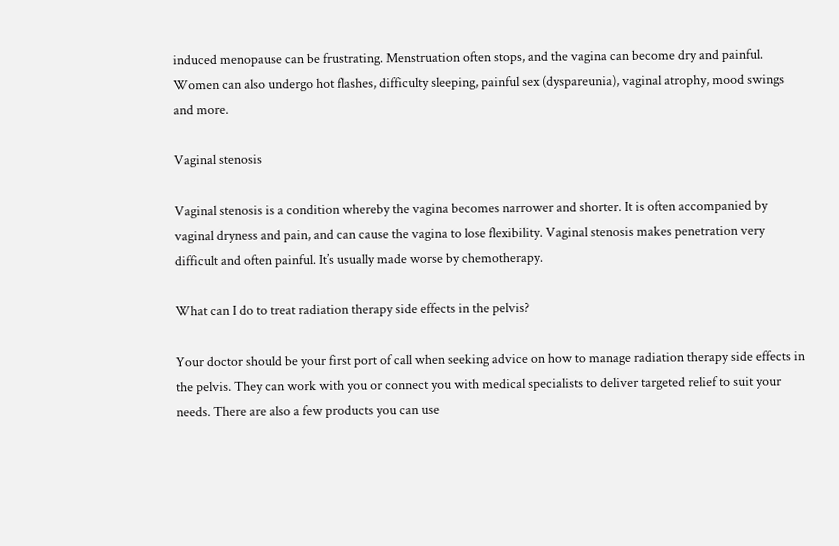induced menopause can be frustrating. Menstruation often stops, and the vagina can become dry and painful. Women can also undergo hot flashes, difficulty sleeping, painful sex (dyspareunia), vaginal atrophy, mood swings and more.

Vaginal stenosis

Vaginal stenosis is a condition whereby the vagina becomes narrower and shorter. It is often accompanied by vaginal dryness and pain, and can cause the vagina to lose flexibility. Vaginal stenosis makes penetration very difficult and often painful. It’s usually made worse by chemotherapy.

What can I do to treat radiation therapy side effects in the pelvis?

Your doctor should be your first port of call when seeking advice on how to manage radiation therapy side effects in the pelvis. They can work with you or connect you with medical specialists to deliver targeted relief to suit your needs. There are also a few products you can use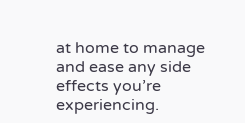at home to manage and ease any side effects you’re experiencing.